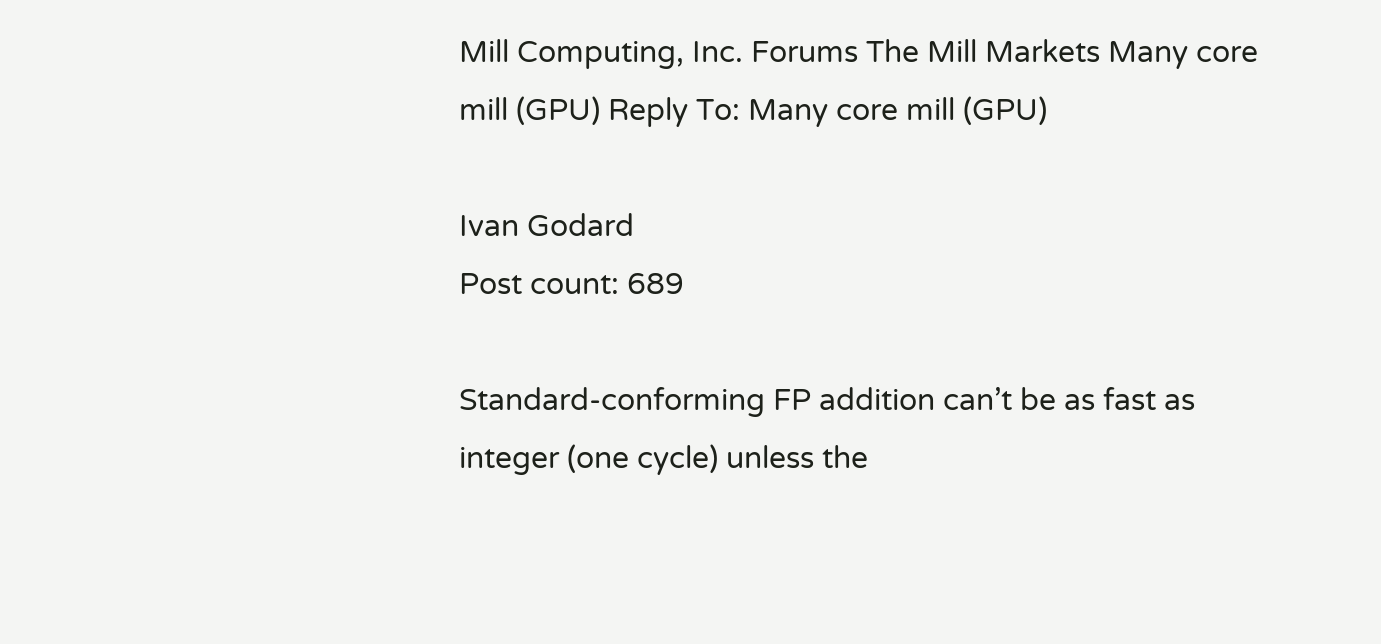Mill Computing, Inc. Forums The Mill Markets Many core mill (GPU) Reply To: Many core mill (GPU)

Ivan Godard
Post count: 689

Standard-conforming FP addition can’t be as fast as integer (one cycle) unless the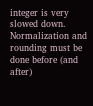integer is very slowed down. Normalization and rounding must be done before (and after)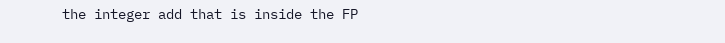the integer add that is inside the FP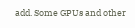add. Some GPUs and other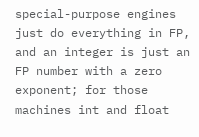special-purpose engines just do everything in FP, and an integer is just an FP number with a zero exponent; for those machines int and float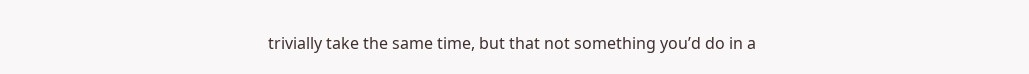trivially take the same time, but that not something you’d do in a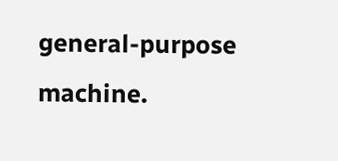general-purpose machine.